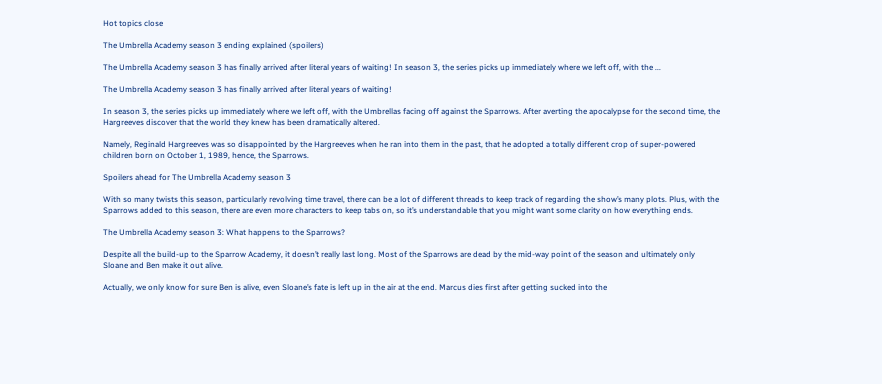Hot topics close

The Umbrella Academy season 3 ending explained (spoilers)

The Umbrella Academy season 3 has finally arrived after literal years of waiting! In season 3, the series picks up immediately where we left off, with the ...

The Umbrella Academy season 3 has finally arrived after literal years of waiting!

In season 3, the series picks up immediately where we left off, with the Umbrellas facing off against the Sparrows. After averting the apocalypse for the second time, the Hargreeves discover that the world they knew has been dramatically altered.

Namely, Reginald Hargreeves was so disappointed by the Hargreeves when he ran into them in the past, that he adopted a totally different crop of super-powered children born on October 1, 1989, hence, the Sparrows.

Spoilers ahead for The Umbrella Academy season 3

With so many twists this season, particularly revolving time travel, there can be a lot of different threads to keep track of regarding the show’s many plots. Plus, with the Sparrows added to this season, there are even more characters to keep tabs on, so it’s understandable that you might want some clarity on how everything ends.

The Umbrella Academy season 3: What happens to the Sparrows?

Despite all the build-up to the Sparrow Academy, it doesn’t really last long. Most of the Sparrows are dead by the mid-way point of the season and ultimately only Sloane and Ben make it out alive.

Actually, we only know for sure Ben is alive, even Sloane’s fate is left up in the air at the end. Marcus dies first after getting sucked into the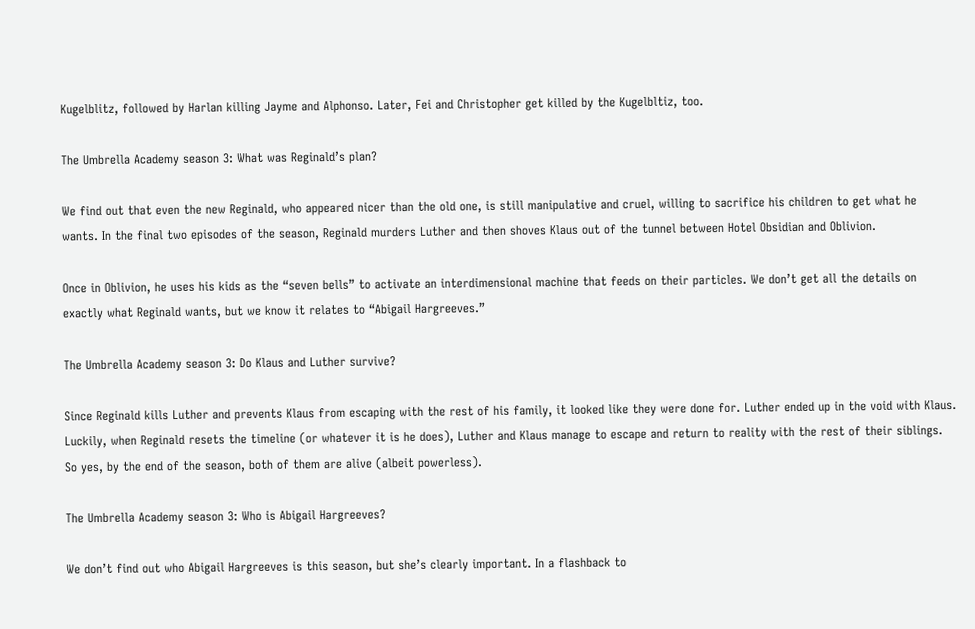Kugelblitz, followed by Harlan killing Jayme and Alphonso. Later, Fei and Christopher get killed by the Kugelbltiz, too.

The Umbrella Academy season 3: What was Reginald’s plan?

We find out that even the new Reginald, who appeared nicer than the old one, is still manipulative and cruel, willing to sacrifice his children to get what he wants. In the final two episodes of the season, Reginald murders Luther and then shoves Klaus out of the tunnel between Hotel Obsidian and Oblivion.

Once in Oblivion, he uses his kids as the “seven bells” to activate an interdimensional machine that feeds on their particles. We don’t get all the details on exactly what Reginald wants, but we know it relates to “Abigail Hargreeves.”

The Umbrella Academy season 3: Do Klaus and Luther survive?

Since Reginald kills Luther and prevents Klaus from escaping with the rest of his family, it looked like they were done for. Luther ended up in the void with Klaus. Luckily, when Reginald resets the timeline (or whatever it is he does), Luther and Klaus manage to escape and return to reality with the rest of their siblings. So yes, by the end of the season, both of them are alive (albeit powerless).

The Umbrella Academy season 3: Who is Abigail Hargreeves?

We don’t find out who Abigail Hargreeves is this season, but she’s clearly important. In a flashback to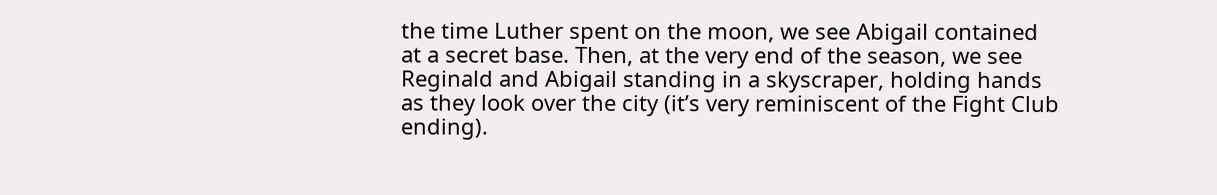the time Luther spent on the moon, we see Abigail contained at a secret base. Then, at the very end of the season, we see Reginald and Abigail standing in a skyscraper, holding hands as they look over the city (it’s very reminiscent of the Fight Club ending).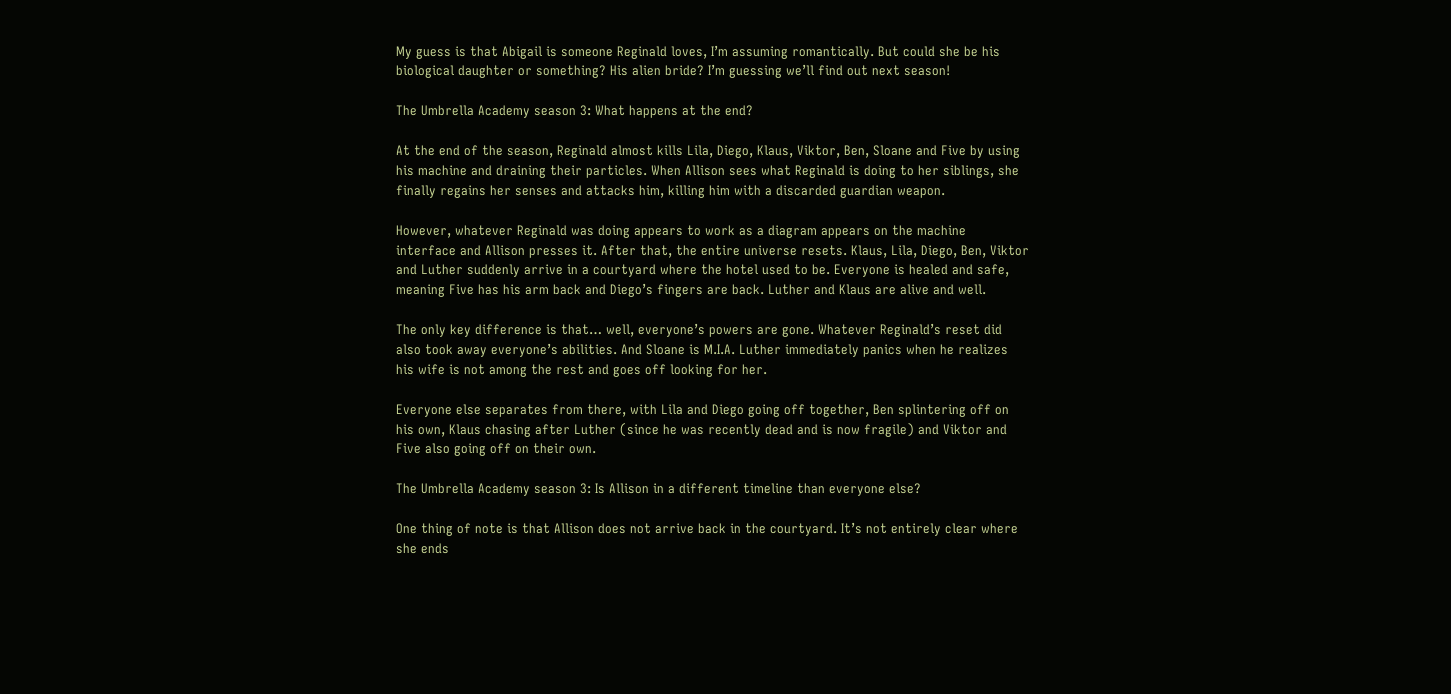My guess is that Abigail is someone Reginald loves, I’m assuming romantically. But could she be his biological daughter or something? His alien bride? I’m guessing we’ll find out next season!

The Umbrella Academy season 3: What happens at the end?

At the end of the season, Reginald almost kills Lila, Diego, Klaus, Viktor, Ben, Sloane and Five by using his machine and draining their particles. When Allison sees what Reginald is doing to her siblings, she finally regains her senses and attacks him, killing him with a discarded guardian weapon.

However, whatever Reginald was doing appears to work as a diagram appears on the machine interface and Allison presses it. After that, the entire universe resets. Klaus, Lila, Diego, Ben, Viktor and Luther suddenly arrive in a courtyard where the hotel used to be. Everyone is healed and safe, meaning Five has his arm back and Diego’s fingers are back. Luther and Klaus are alive and well.

The only key difference is that… well, everyone’s powers are gone. Whatever Reginald’s reset did also took away everyone’s abilities. And Sloane is M.I.A. Luther immediately panics when he realizes his wife is not among the rest and goes off looking for her.

Everyone else separates from there, with Lila and Diego going off together, Ben splintering off on his own, Klaus chasing after Luther (since he was recently dead and is now fragile) and Viktor and Five also going off on their own.

The Umbrella Academy season 3: Is Allison in a different timeline than everyone else?

One thing of note is that Allison does not arrive back in the courtyard. It’s not entirely clear where she ends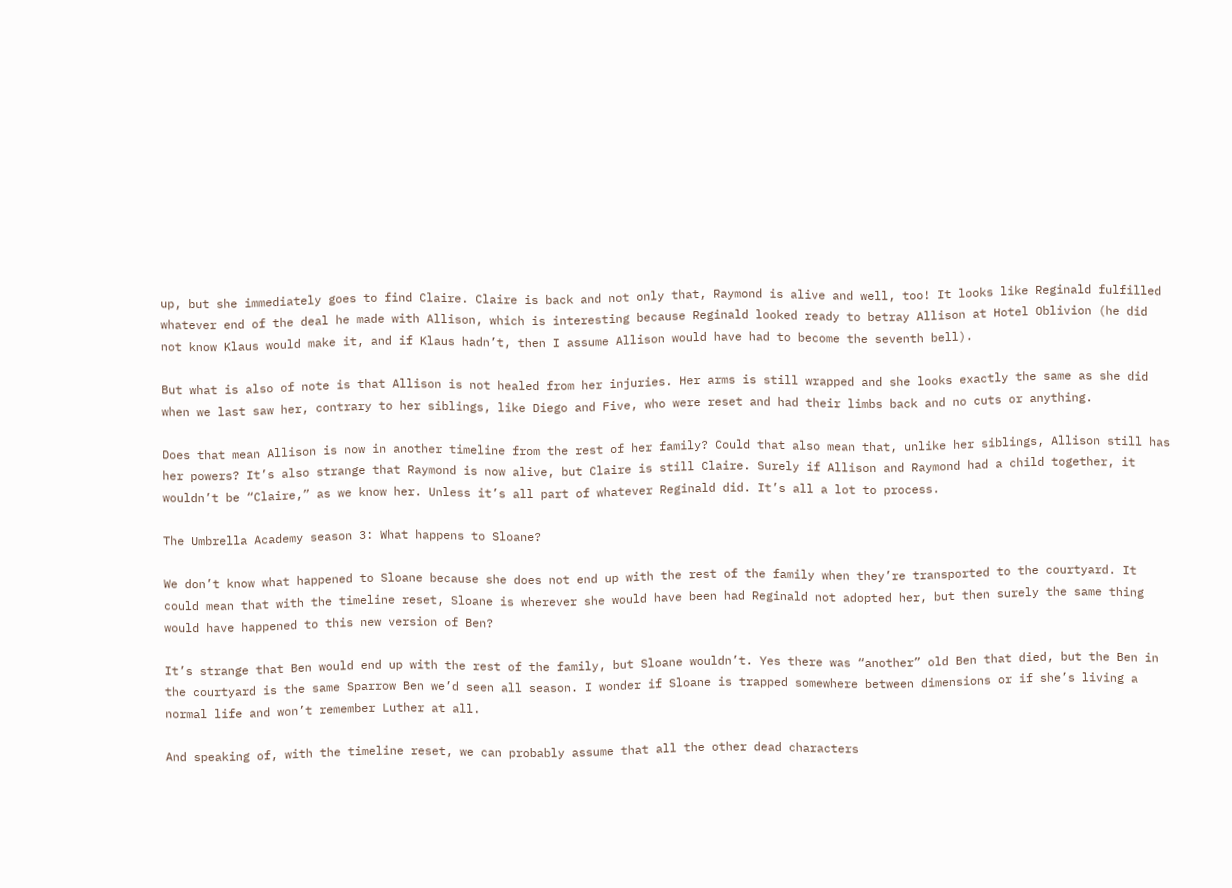up, but she immediately goes to find Claire. Claire is back and not only that, Raymond is alive and well, too! It looks like Reginald fulfilled whatever end of the deal he made with Allison, which is interesting because Reginald looked ready to betray Allison at Hotel Oblivion (he did not know Klaus would make it, and if Klaus hadn’t, then I assume Allison would have had to become the seventh bell).

But what is also of note is that Allison is not healed from her injuries. Her arms is still wrapped and she looks exactly the same as she did when we last saw her, contrary to her siblings, like Diego and Five, who were reset and had their limbs back and no cuts or anything.

Does that mean Allison is now in another timeline from the rest of her family? Could that also mean that, unlike her siblings, Allison still has her powers? It’s also strange that Raymond is now alive, but Claire is still Claire. Surely if Allison and Raymond had a child together, it wouldn’t be “Claire,” as we know her. Unless it’s all part of whatever Reginald did. It’s all a lot to process.

The Umbrella Academy season 3: What happens to Sloane?

We don’t know what happened to Sloane because she does not end up with the rest of the family when they’re transported to the courtyard. It could mean that with the timeline reset, Sloane is wherever she would have been had Reginald not adopted her, but then surely the same thing would have happened to this new version of Ben?

It’s strange that Ben would end up with the rest of the family, but Sloane wouldn’t. Yes there was “another” old Ben that died, but the Ben in the courtyard is the same Sparrow Ben we’d seen all season. I wonder if Sloane is trapped somewhere between dimensions or if she’s living a normal life and won’t remember Luther at all.

And speaking of, with the timeline reset, we can probably assume that all the other dead characters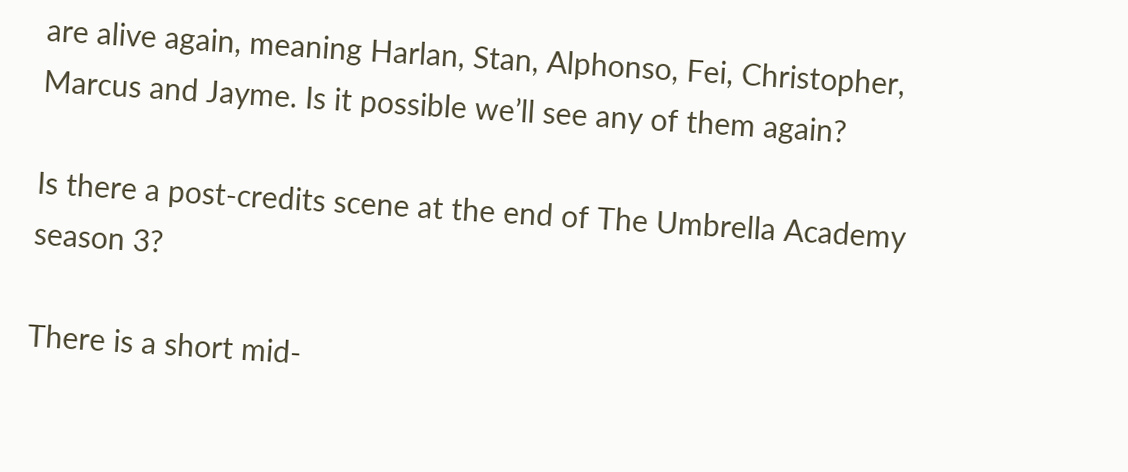are alive again, meaning Harlan, Stan, Alphonso, Fei, Christopher, Marcus and Jayme. Is it possible we’ll see any of them again?

Is there a post-credits scene at the end of The Umbrella Academy season 3?

There is a short mid-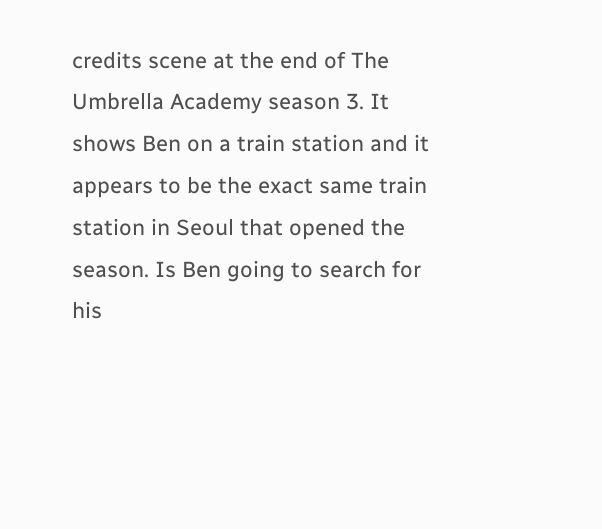credits scene at the end of The Umbrella Academy season 3. It shows Ben on a train station and it appears to be the exact same train station in Seoul that opened the season. Is Ben going to search for his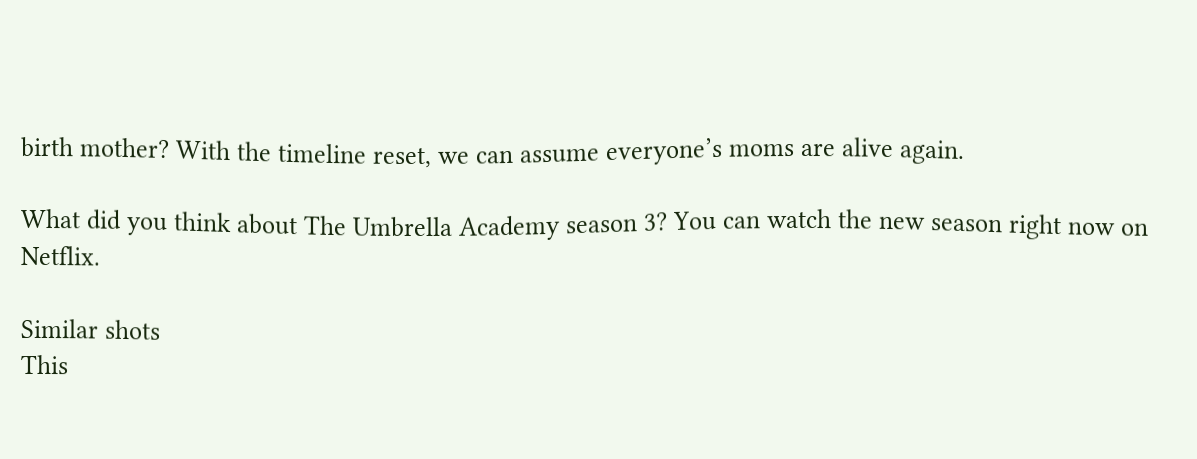birth mother? With the timeline reset, we can assume everyone’s moms are alive again.

What did you think about The Umbrella Academy season 3? You can watch the new season right now on Netflix.

Similar shots
This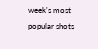week's most popular shots